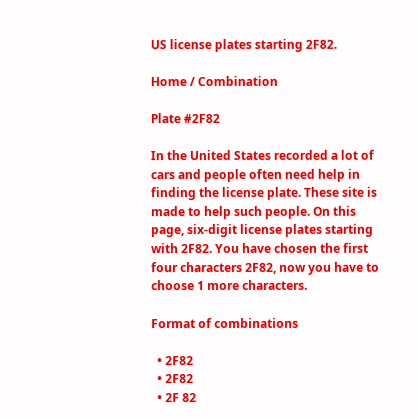US license plates starting 2F82.

Home / Combination

Plate #2F82

In the United States recorded a lot of cars and people often need help in finding the license plate. These site is made to help such people. On this page, six-digit license plates starting with 2F82. You have chosen the first four characters 2F82, now you have to choose 1 more characters.

Format of combinations

  • 2F82
  • 2F82
  • 2F 82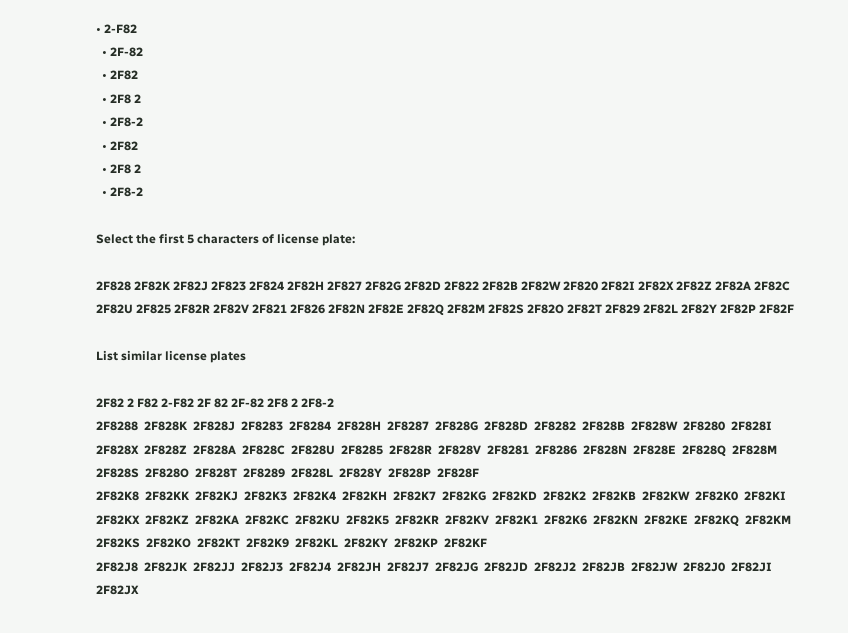• 2-F82
  • 2F-82
  • 2F82
  • 2F8 2
  • 2F8-2
  • 2F82
  • 2F8 2
  • 2F8-2

Select the first 5 characters of license plate:

2F828 2F82K 2F82J 2F823 2F824 2F82H 2F827 2F82G 2F82D 2F822 2F82B 2F82W 2F820 2F82I 2F82X 2F82Z 2F82A 2F82C 2F82U 2F825 2F82R 2F82V 2F821 2F826 2F82N 2F82E 2F82Q 2F82M 2F82S 2F82O 2F82T 2F829 2F82L 2F82Y 2F82P 2F82F

List similar license plates

2F82 2 F82 2-F82 2F 82 2F-82 2F8 2 2F8-2
2F8288  2F828K  2F828J  2F8283  2F8284  2F828H  2F8287  2F828G  2F828D  2F8282  2F828B  2F828W  2F8280  2F828I  2F828X  2F828Z  2F828A  2F828C  2F828U  2F8285  2F828R  2F828V  2F8281  2F8286  2F828N  2F828E  2F828Q  2F828M  2F828S  2F828O  2F828T  2F8289  2F828L  2F828Y  2F828P  2F828F
2F82K8  2F82KK  2F82KJ  2F82K3  2F82K4  2F82KH  2F82K7  2F82KG  2F82KD  2F82K2  2F82KB  2F82KW  2F82K0  2F82KI  2F82KX  2F82KZ  2F82KA  2F82KC  2F82KU  2F82K5  2F82KR  2F82KV  2F82K1  2F82K6  2F82KN  2F82KE  2F82KQ  2F82KM  2F82KS  2F82KO  2F82KT  2F82K9  2F82KL  2F82KY  2F82KP  2F82KF
2F82J8  2F82JK  2F82JJ  2F82J3  2F82J4  2F82JH  2F82J7  2F82JG  2F82JD  2F82J2  2F82JB  2F82JW  2F82J0  2F82JI  2F82JX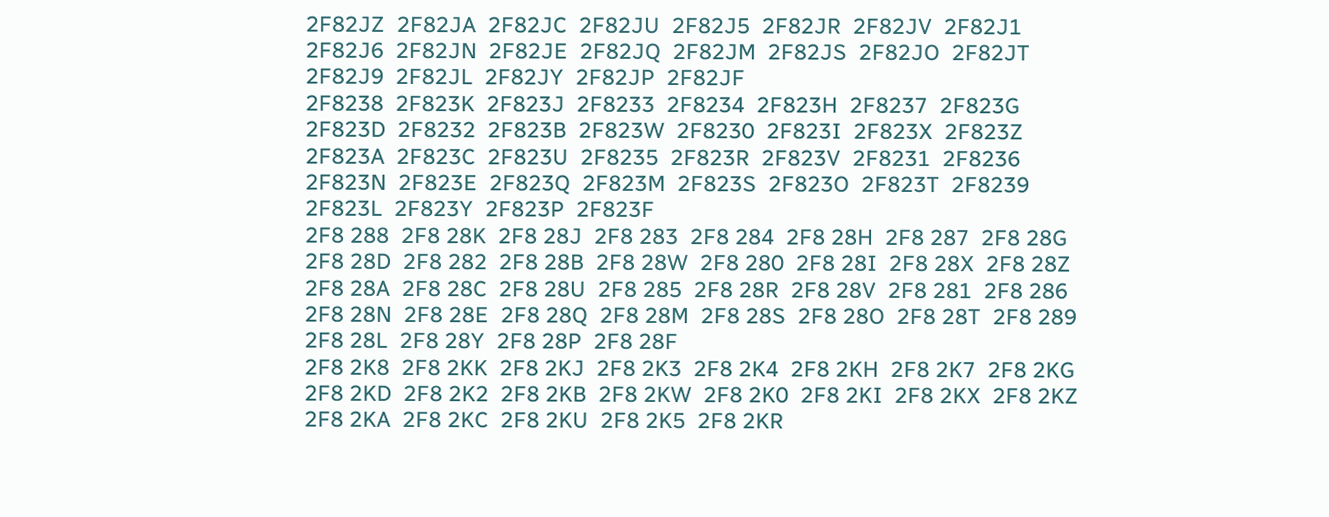2F82JZ  2F82JA  2F82JC  2F82JU  2F82J5  2F82JR  2F82JV  2F82J1  2F82J6  2F82JN  2F82JE  2F82JQ  2F82JM  2F82JS  2F82JO  2F82JT  2F82J9  2F82JL  2F82JY  2F82JP  2F82JF
2F8238  2F823K  2F823J  2F8233  2F8234  2F823H  2F8237  2F823G  2F823D  2F8232  2F823B  2F823W  2F8230  2F823I  2F823X  2F823Z  2F823A  2F823C  2F823U  2F8235  2F823R  2F823V  2F8231  2F8236  2F823N  2F823E  2F823Q  2F823M  2F823S  2F823O  2F823T  2F8239  2F823L  2F823Y  2F823P  2F823F
2F8 288  2F8 28K  2F8 28J  2F8 283  2F8 284  2F8 28H  2F8 287  2F8 28G  2F8 28D  2F8 282  2F8 28B  2F8 28W  2F8 280  2F8 28I  2F8 28X  2F8 28Z  2F8 28A  2F8 28C  2F8 28U  2F8 285  2F8 28R  2F8 28V  2F8 281  2F8 286  2F8 28N  2F8 28E  2F8 28Q  2F8 28M  2F8 28S  2F8 28O  2F8 28T  2F8 289  2F8 28L  2F8 28Y  2F8 28P  2F8 28F
2F8 2K8  2F8 2KK  2F8 2KJ  2F8 2K3  2F8 2K4  2F8 2KH  2F8 2K7  2F8 2KG  2F8 2KD  2F8 2K2  2F8 2KB  2F8 2KW  2F8 2K0  2F8 2KI  2F8 2KX  2F8 2KZ  2F8 2KA  2F8 2KC  2F8 2KU  2F8 2K5  2F8 2KR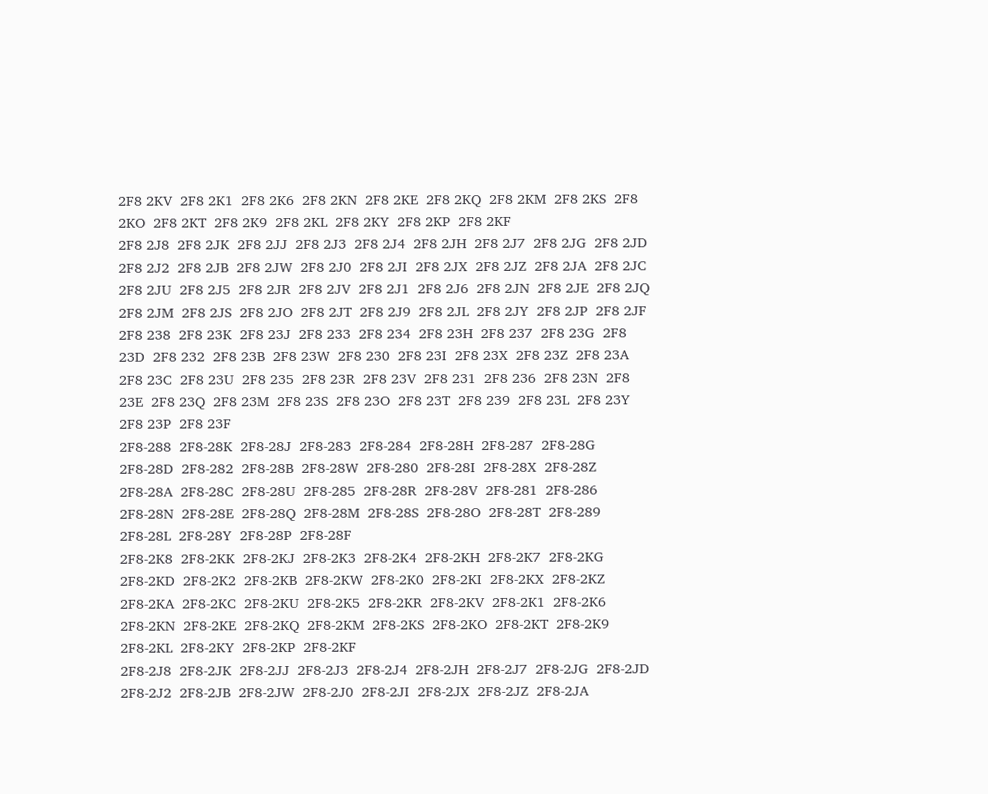2F8 2KV  2F8 2K1  2F8 2K6  2F8 2KN  2F8 2KE  2F8 2KQ  2F8 2KM  2F8 2KS  2F8 2KO  2F8 2KT  2F8 2K9  2F8 2KL  2F8 2KY  2F8 2KP  2F8 2KF
2F8 2J8  2F8 2JK  2F8 2JJ  2F8 2J3  2F8 2J4  2F8 2JH  2F8 2J7  2F8 2JG  2F8 2JD  2F8 2J2  2F8 2JB  2F8 2JW  2F8 2J0  2F8 2JI  2F8 2JX  2F8 2JZ  2F8 2JA  2F8 2JC  2F8 2JU  2F8 2J5  2F8 2JR  2F8 2JV  2F8 2J1  2F8 2J6  2F8 2JN  2F8 2JE  2F8 2JQ  2F8 2JM  2F8 2JS  2F8 2JO  2F8 2JT  2F8 2J9  2F8 2JL  2F8 2JY  2F8 2JP  2F8 2JF
2F8 238  2F8 23K  2F8 23J  2F8 233  2F8 234  2F8 23H  2F8 237  2F8 23G  2F8 23D  2F8 232  2F8 23B  2F8 23W  2F8 230  2F8 23I  2F8 23X  2F8 23Z  2F8 23A  2F8 23C  2F8 23U  2F8 235  2F8 23R  2F8 23V  2F8 231  2F8 236  2F8 23N  2F8 23E  2F8 23Q  2F8 23M  2F8 23S  2F8 23O  2F8 23T  2F8 239  2F8 23L  2F8 23Y  2F8 23P  2F8 23F
2F8-288  2F8-28K  2F8-28J  2F8-283  2F8-284  2F8-28H  2F8-287  2F8-28G  2F8-28D  2F8-282  2F8-28B  2F8-28W  2F8-280  2F8-28I  2F8-28X  2F8-28Z  2F8-28A  2F8-28C  2F8-28U  2F8-285  2F8-28R  2F8-28V  2F8-281  2F8-286  2F8-28N  2F8-28E  2F8-28Q  2F8-28M  2F8-28S  2F8-28O  2F8-28T  2F8-289  2F8-28L  2F8-28Y  2F8-28P  2F8-28F
2F8-2K8  2F8-2KK  2F8-2KJ  2F8-2K3  2F8-2K4  2F8-2KH  2F8-2K7  2F8-2KG  2F8-2KD  2F8-2K2  2F8-2KB  2F8-2KW  2F8-2K0  2F8-2KI  2F8-2KX  2F8-2KZ  2F8-2KA  2F8-2KC  2F8-2KU  2F8-2K5  2F8-2KR  2F8-2KV  2F8-2K1  2F8-2K6  2F8-2KN  2F8-2KE  2F8-2KQ  2F8-2KM  2F8-2KS  2F8-2KO  2F8-2KT  2F8-2K9  2F8-2KL  2F8-2KY  2F8-2KP  2F8-2KF
2F8-2J8  2F8-2JK  2F8-2JJ  2F8-2J3  2F8-2J4  2F8-2JH  2F8-2J7  2F8-2JG  2F8-2JD  2F8-2J2  2F8-2JB  2F8-2JW  2F8-2J0  2F8-2JI  2F8-2JX  2F8-2JZ  2F8-2JA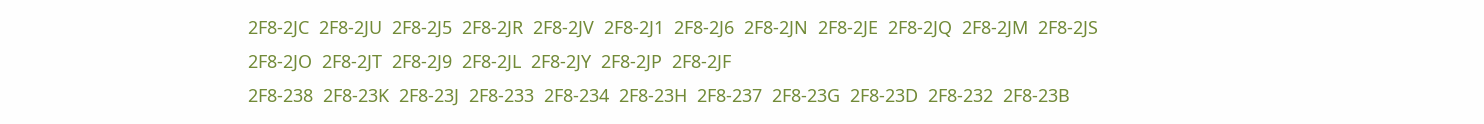2F8-2JC  2F8-2JU  2F8-2J5  2F8-2JR  2F8-2JV  2F8-2J1  2F8-2J6  2F8-2JN  2F8-2JE  2F8-2JQ  2F8-2JM  2F8-2JS  2F8-2JO  2F8-2JT  2F8-2J9  2F8-2JL  2F8-2JY  2F8-2JP  2F8-2JF
2F8-238  2F8-23K  2F8-23J  2F8-233  2F8-234  2F8-23H  2F8-237  2F8-23G  2F8-23D  2F8-232  2F8-23B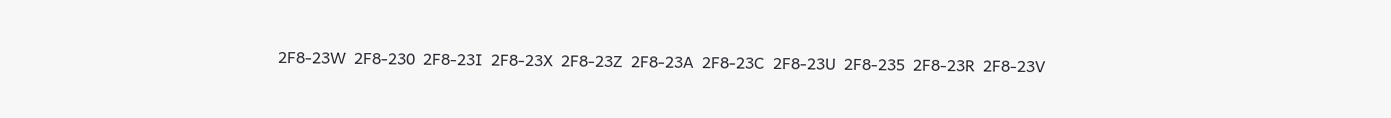2F8-23W  2F8-230  2F8-23I  2F8-23X  2F8-23Z  2F8-23A  2F8-23C  2F8-23U  2F8-235  2F8-23R  2F8-23V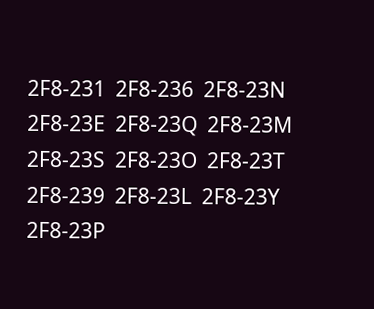2F8-231  2F8-236  2F8-23N  2F8-23E  2F8-23Q  2F8-23M  2F8-23S  2F8-23O  2F8-23T  2F8-239  2F8-23L  2F8-23Y  2F8-23P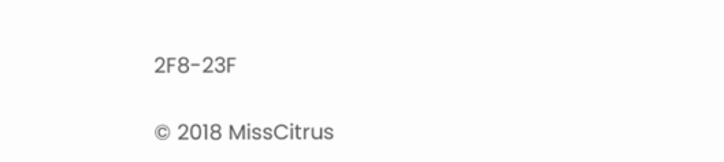2F8-23F

© 2018 MissCitrus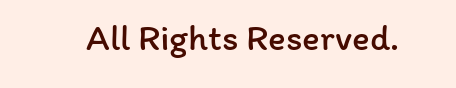All Rights Reserved.